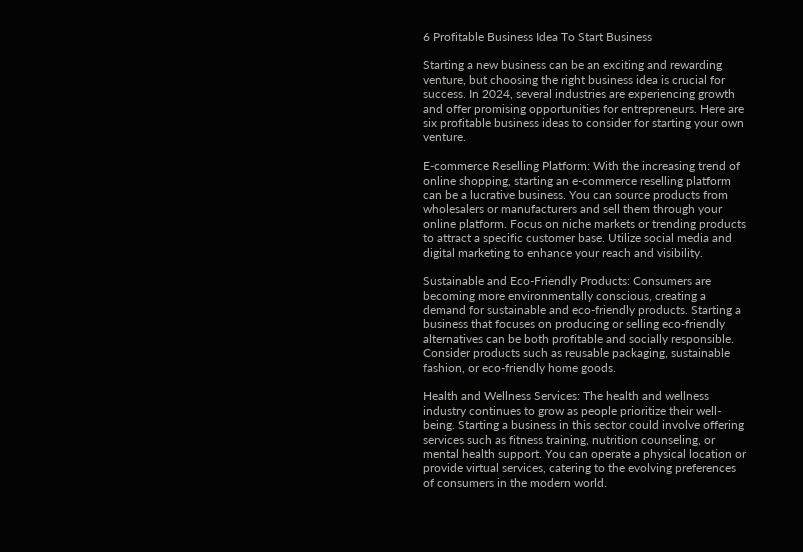6 Profitable Business Idea To Start Business

Starting a new business can be an exciting and rewarding venture, but choosing the right business idea is crucial for success. In 2024, several industries are experiencing growth and offer promising opportunities for entrepreneurs. Here are six profitable business ideas to consider for starting your own venture.

E-commerce Reselling Platform: With the increasing trend of online shopping, starting an e-commerce reselling platform can be a lucrative business. You can source products from wholesalers or manufacturers and sell them through your online platform. Focus on niche markets or trending products to attract a specific customer base. Utilize social media and digital marketing to enhance your reach and visibility.

Sustainable and Eco-Friendly Products: Consumers are becoming more environmentally conscious, creating a demand for sustainable and eco-friendly products. Starting a business that focuses on producing or selling eco-friendly alternatives can be both profitable and socially responsible. Consider products such as reusable packaging, sustainable fashion, or eco-friendly home goods.

Health and Wellness Services: The health and wellness industry continues to grow as people prioritize their well-being. Starting a business in this sector could involve offering services such as fitness training, nutrition counseling, or mental health support. You can operate a physical location or provide virtual services, catering to the evolving preferences of consumers in the modern world.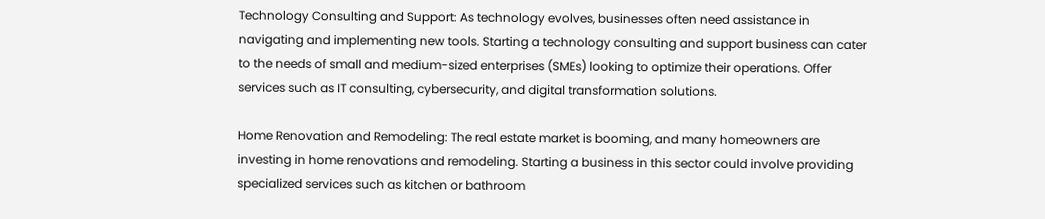Technology Consulting and Support: As technology evolves, businesses often need assistance in navigating and implementing new tools. Starting a technology consulting and support business can cater to the needs of small and medium-sized enterprises (SMEs) looking to optimize their operations. Offer services such as IT consulting, cybersecurity, and digital transformation solutions.

Home Renovation and Remodeling: The real estate market is booming, and many homeowners are investing in home renovations and remodeling. Starting a business in this sector could involve providing specialized services such as kitchen or bathroom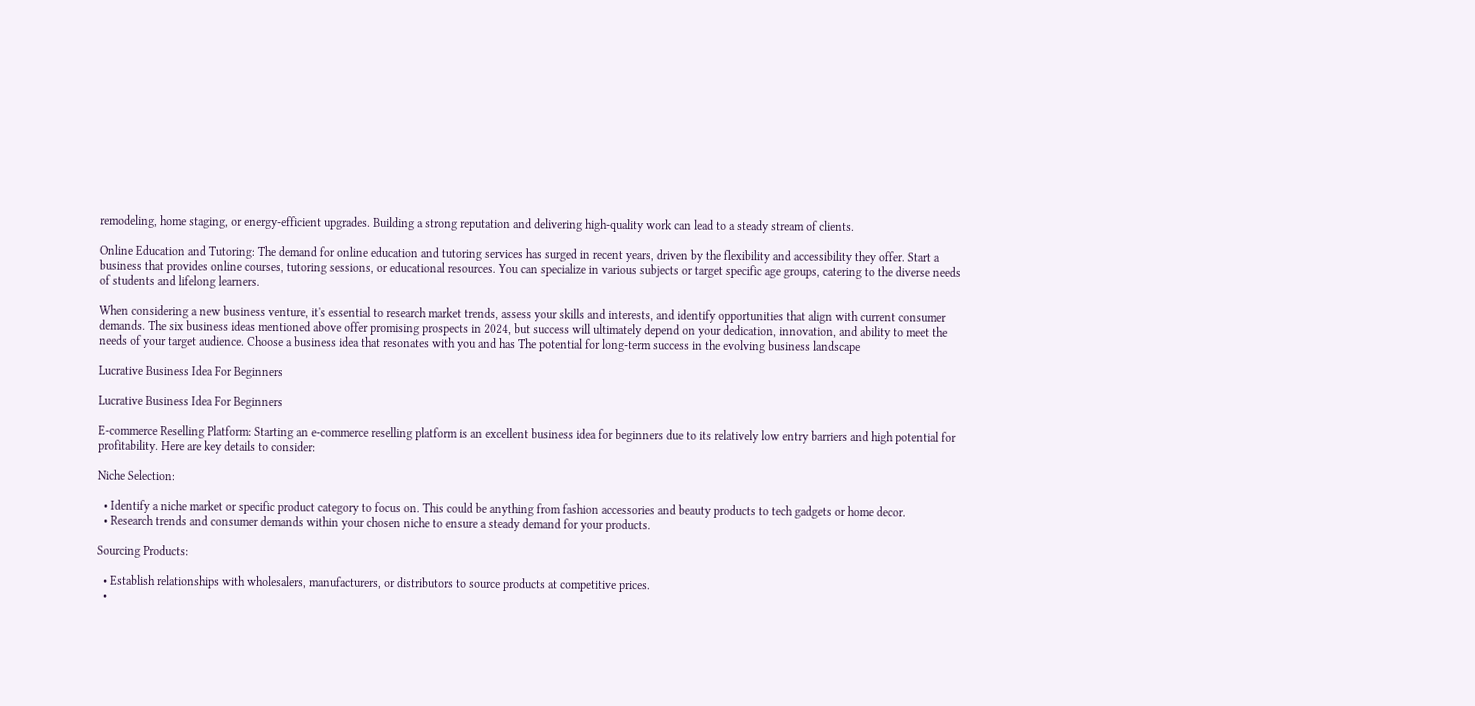remodeling, home staging, or energy-efficient upgrades. Building a strong reputation and delivering high-quality work can lead to a steady stream of clients.

Online Education and Tutoring: The demand for online education and tutoring services has surged in recent years, driven by the flexibility and accessibility they offer. Start a business that provides online courses, tutoring sessions, or educational resources. You can specialize in various subjects or target specific age groups, catering to the diverse needs of students and lifelong learners.

When considering a new business venture, it's essential to research market trends, assess your skills and interests, and identify opportunities that align with current consumer demands. The six business ideas mentioned above offer promising prospects in 2024, but success will ultimately depend on your dedication, innovation, and ability to meet the needs of your target audience. Choose a business idea that resonates with you and has The potential for long-term success in the evolving business landscape

Lucrative Business Idea For Beginners

Lucrative Business Idea For Beginners

E-commerce Reselling Platform: Starting an e-commerce reselling platform is an excellent business idea for beginners due to its relatively low entry barriers and high potential for profitability. Here are key details to consider:

Niche Selection:

  • Identify a niche market or specific product category to focus on. This could be anything from fashion accessories and beauty products to tech gadgets or home decor.
  • Research trends and consumer demands within your chosen niche to ensure a steady demand for your products.

Sourcing Products:

  • Establish relationships with wholesalers, manufacturers, or distributors to source products at competitive prices.
  •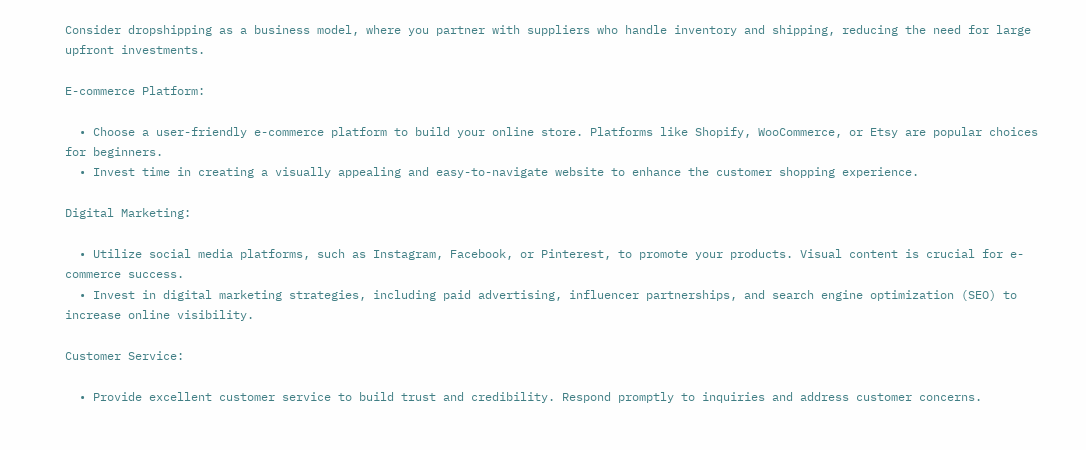Consider dropshipping as a business model, where you partner with suppliers who handle inventory and shipping, reducing the need for large upfront investments.

E-commerce Platform:

  • Choose a user-friendly e-commerce platform to build your online store. Platforms like Shopify, WooCommerce, or Etsy are popular choices for beginners.
  • Invest time in creating a visually appealing and easy-to-navigate website to enhance the customer shopping experience.

Digital Marketing:

  • Utilize social media platforms, such as Instagram, Facebook, or Pinterest, to promote your products. Visual content is crucial for e-commerce success.
  • Invest in digital marketing strategies, including paid advertising, influencer partnerships, and search engine optimization (SEO) to increase online visibility.

Customer Service:

  • Provide excellent customer service to build trust and credibility. Respond promptly to inquiries and address customer concerns.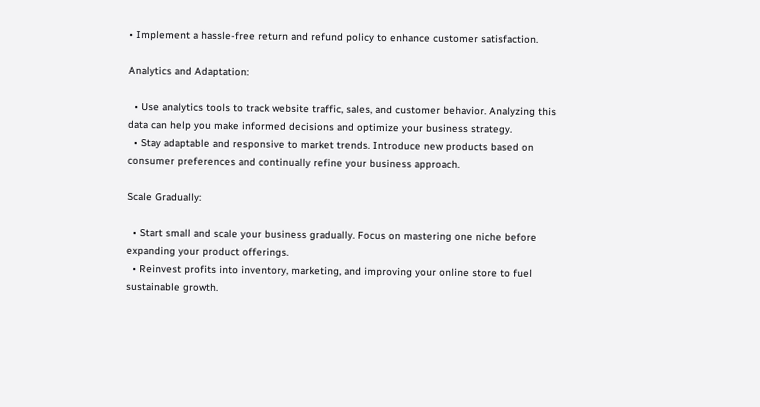• Implement a hassle-free return and refund policy to enhance customer satisfaction.

Analytics and Adaptation:

  • Use analytics tools to track website traffic, sales, and customer behavior. Analyzing this data can help you make informed decisions and optimize your business strategy.
  • Stay adaptable and responsive to market trends. Introduce new products based on consumer preferences and continually refine your business approach.

Scale Gradually:

  • Start small and scale your business gradually. Focus on mastering one niche before expanding your product offerings.
  • Reinvest profits into inventory, marketing, and improving your online store to fuel sustainable growth.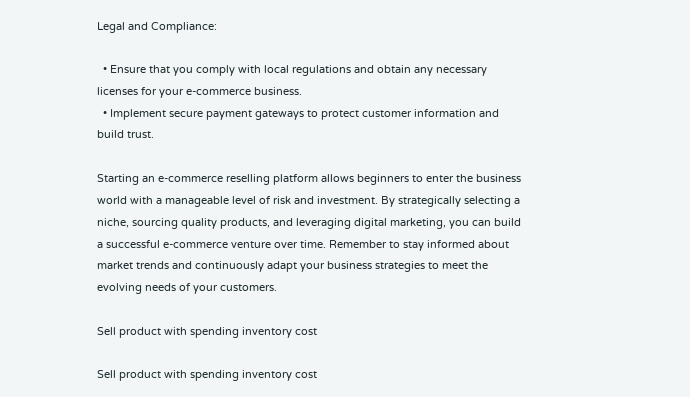Legal and Compliance:

  • Ensure that you comply with local regulations and obtain any necessary licenses for your e-commerce business.
  • Implement secure payment gateways to protect customer information and build trust.

Starting an e-commerce reselling platform allows beginners to enter the business world with a manageable level of risk and investment. By strategically selecting a niche, sourcing quality products, and leveraging digital marketing, you can build a successful e-commerce venture over time. Remember to stay informed about market trends and continuously adapt your business strategies to meet the evolving needs of your customers.

Sell product with spending inventory cost

Sell product with spending inventory cost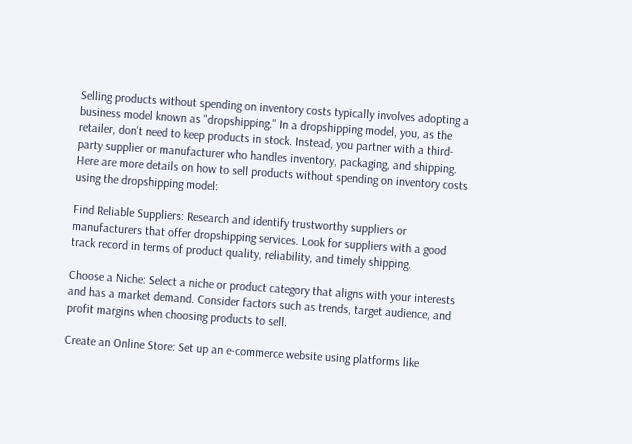Selling products without spending on inventory costs typically involves adopting a business model known as "dropshipping." In a dropshipping model, you, as the retailer, don't need to keep products in stock. Instead, you partner with a third-party supplier or manufacturer who handles inventory, packaging, and shipping. Here are more details on how to sell products without spending on inventory costs using the dropshipping model:

Find Reliable Suppliers: Research and identify trustworthy suppliers or manufacturers that offer dropshipping services. Look for suppliers with a good track record in terms of product quality, reliability, and timely shipping.

Choose a Niche: Select a niche or product category that aligns with your interests and has a market demand. Consider factors such as trends, target audience, and profit margins when choosing products to sell.

Create an Online Store: Set up an e-commerce website using platforms like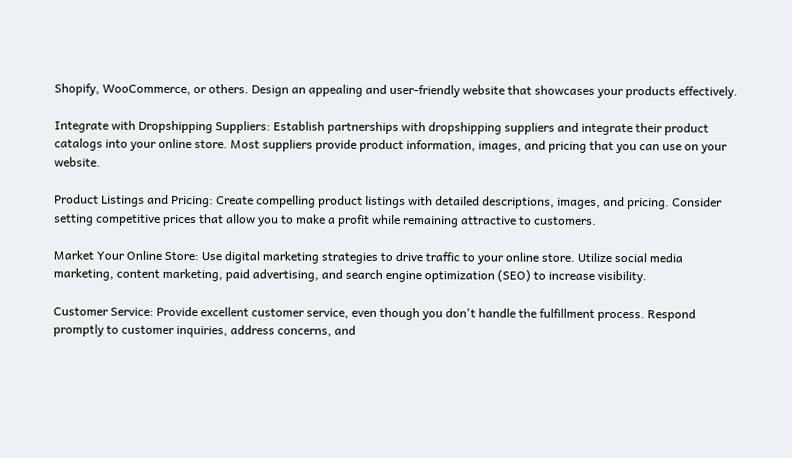Shopify, WooCommerce, or others. Design an appealing and user-friendly website that showcases your products effectively.

Integrate with Dropshipping Suppliers: Establish partnerships with dropshipping suppliers and integrate their product catalogs into your online store. Most suppliers provide product information, images, and pricing that you can use on your website.

Product Listings and Pricing: Create compelling product listings with detailed descriptions, images, and pricing. Consider setting competitive prices that allow you to make a profit while remaining attractive to customers.

Market Your Online Store: Use digital marketing strategies to drive traffic to your online store. Utilize social media marketing, content marketing, paid advertising, and search engine optimization (SEO) to increase visibility.

Customer Service: Provide excellent customer service, even though you don't handle the fulfillment process. Respond promptly to customer inquiries, address concerns, and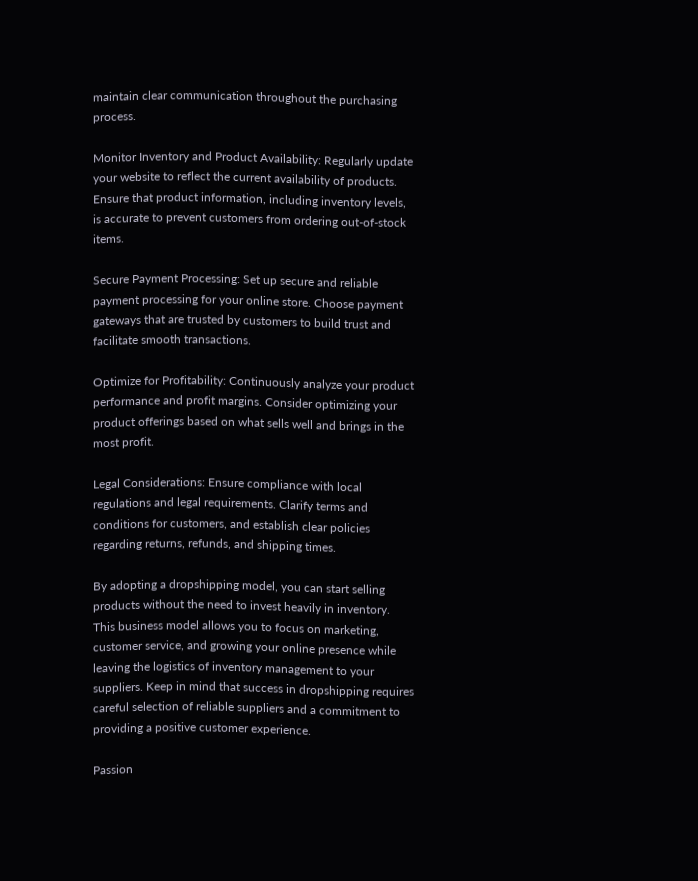maintain clear communication throughout the purchasing process.

Monitor Inventory and Product Availability: Regularly update your website to reflect the current availability of products. Ensure that product information, including inventory levels, is accurate to prevent customers from ordering out-of-stock items.

Secure Payment Processing: Set up secure and reliable payment processing for your online store. Choose payment gateways that are trusted by customers to build trust and facilitate smooth transactions.

Optimize for Profitability: Continuously analyze your product performance and profit margins. Consider optimizing your product offerings based on what sells well and brings in the most profit.

Legal Considerations: Ensure compliance with local regulations and legal requirements. Clarify terms and conditions for customers, and establish clear policies regarding returns, refunds, and shipping times.

By adopting a dropshipping model, you can start selling products without the need to invest heavily in inventory. This business model allows you to focus on marketing, customer service, and growing your online presence while leaving the logistics of inventory management to your suppliers. Keep in mind that success in dropshipping requires careful selection of reliable suppliers and a commitment to providing a positive customer experience.

Passion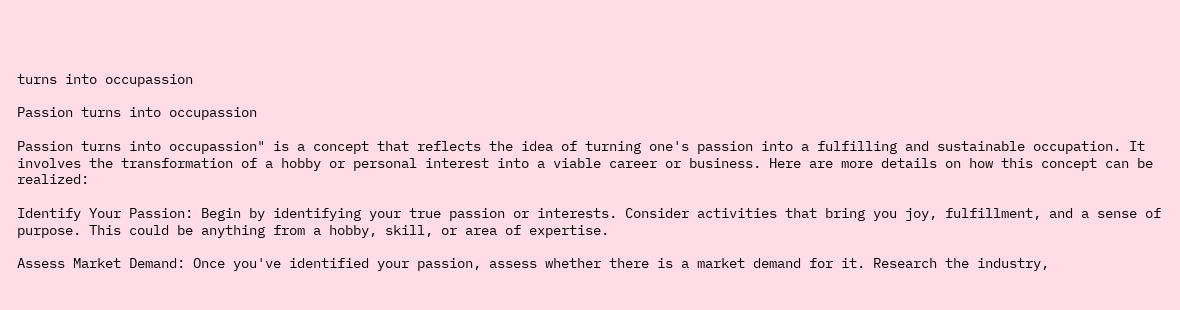turns into occupassion

Passion turns into occupassion

Passion turns into occupassion" is a concept that reflects the idea of turning one's passion into a fulfilling and sustainable occupation. It involves the transformation of a hobby or personal interest into a viable career or business. Here are more details on how this concept can be realized:

Identify Your Passion: Begin by identifying your true passion or interests. Consider activities that bring you joy, fulfillment, and a sense of purpose. This could be anything from a hobby, skill, or area of expertise.

Assess Market Demand: Once you've identified your passion, assess whether there is a market demand for it. Research the industry,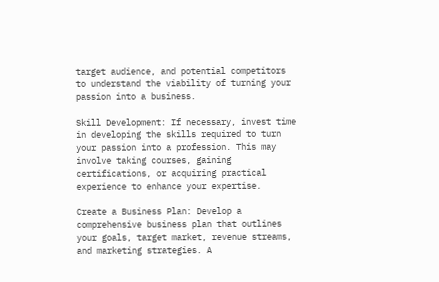target audience, and potential competitors to understand the viability of turning your passion into a business.

Skill Development: If necessary, invest time in developing the skills required to turn your passion into a profession. This may involve taking courses, gaining certifications, or acquiring practical experience to enhance your expertise.

Create a Business Plan: Develop a comprehensive business plan that outlines your goals, target market, revenue streams, and marketing strategies. A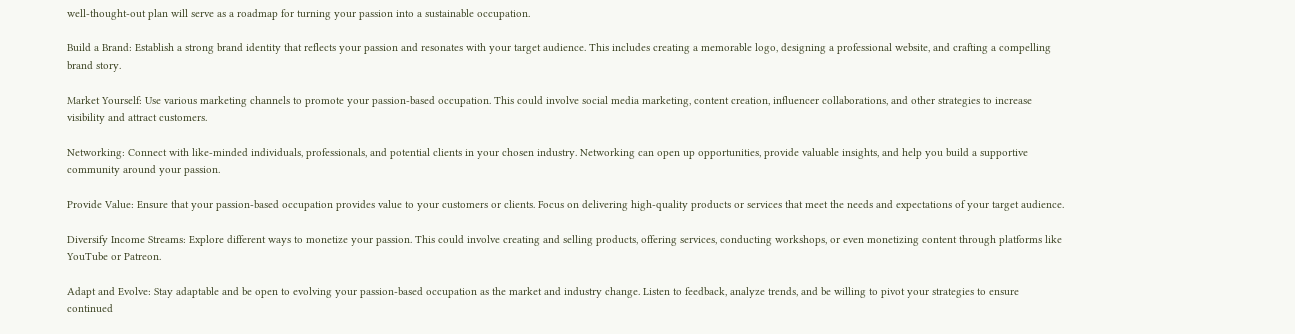well-thought-out plan will serve as a roadmap for turning your passion into a sustainable occupation.

Build a Brand: Establish a strong brand identity that reflects your passion and resonates with your target audience. This includes creating a memorable logo, designing a professional website, and crafting a compelling brand story.

Market Yourself: Use various marketing channels to promote your passion-based occupation. This could involve social media marketing, content creation, influencer collaborations, and other strategies to increase visibility and attract customers.

Networking: Connect with like-minded individuals, professionals, and potential clients in your chosen industry. Networking can open up opportunities, provide valuable insights, and help you build a supportive community around your passion.

Provide Value: Ensure that your passion-based occupation provides value to your customers or clients. Focus on delivering high-quality products or services that meet the needs and expectations of your target audience.

Diversify Income Streams: Explore different ways to monetize your passion. This could involve creating and selling products, offering services, conducting workshops, or even monetizing content through platforms like YouTube or Patreon.

Adapt and Evolve: Stay adaptable and be open to evolving your passion-based occupation as the market and industry change. Listen to feedback, analyze trends, and be willing to pivot your strategies to ensure continued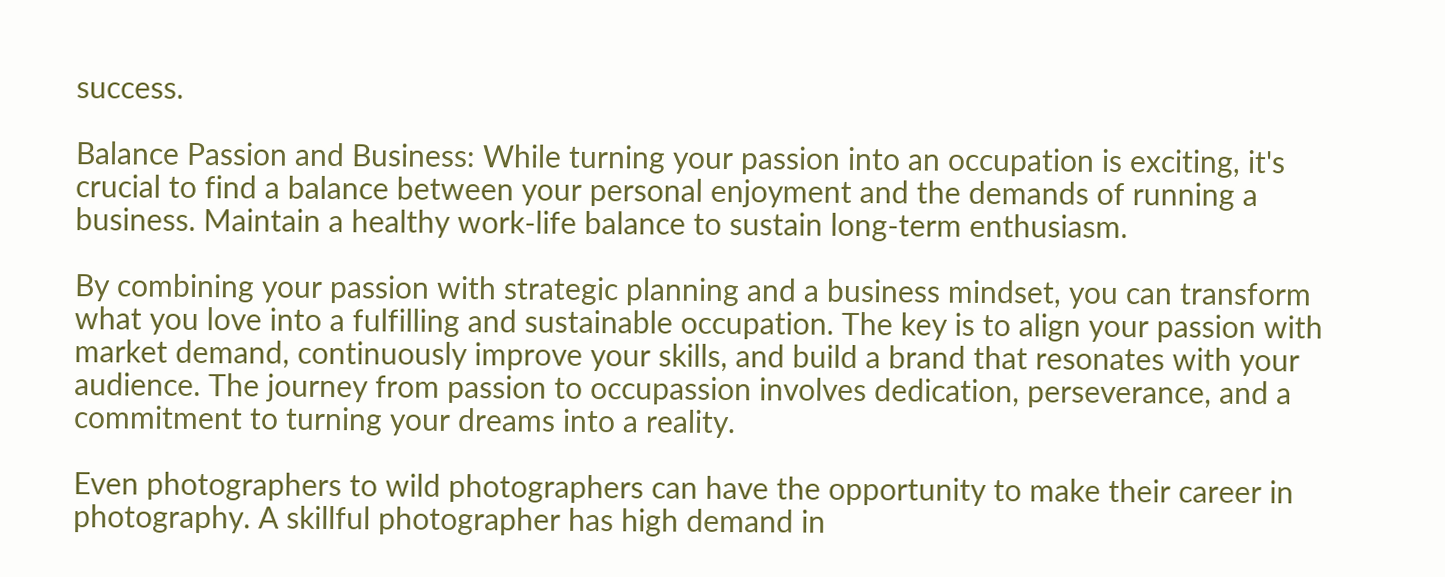success.

Balance Passion and Business: While turning your passion into an occupation is exciting, it's crucial to find a balance between your personal enjoyment and the demands of running a business. Maintain a healthy work-life balance to sustain long-term enthusiasm.

By combining your passion with strategic planning and a business mindset, you can transform what you love into a fulfilling and sustainable occupation. The key is to align your passion with market demand, continuously improve your skills, and build a brand that resonates with your audience. The journey from passion to occupassion involves dedication, perseverance, and a commitment to turning your dreams into a reality.

Even photographers to wild photographers can have the opportunity to make their career in photography. A skillful photographer has high demand in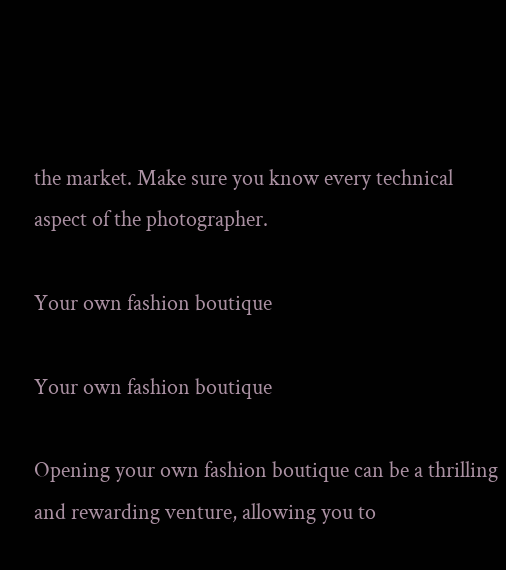the market. Make sure you know every technical aspect of the photographer.

Your own fashion boutique

Your own fashion boutique

Opening your own fashion boutique can be a thrilling and rewarding venture, allowing you to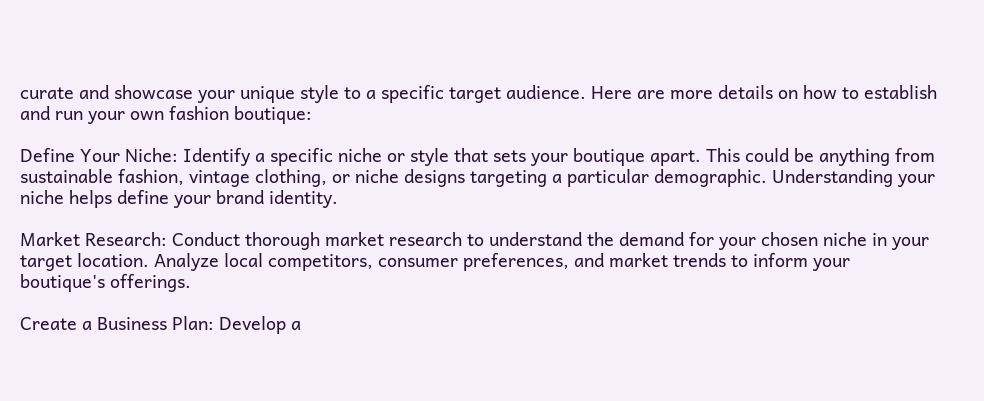curate and showcase your unique style to a specific target audience. Here are more details on how to establish and run your own fashion boutique:

Define Your Niche: Identify a specific niche or style that sets your boutique apart. This could be anything from sustainable fashion, vintage clothing, or niche designs targeting a particular demographic. Understanding your niche helps define your brand identity.

Market Research: Conduct thorough market research to understand the demand for your chosen niche in your target location. Analyze local competitors, consumer preferences, and market trends to inform your boutique's offerings.

Create a Business Plan: Develop a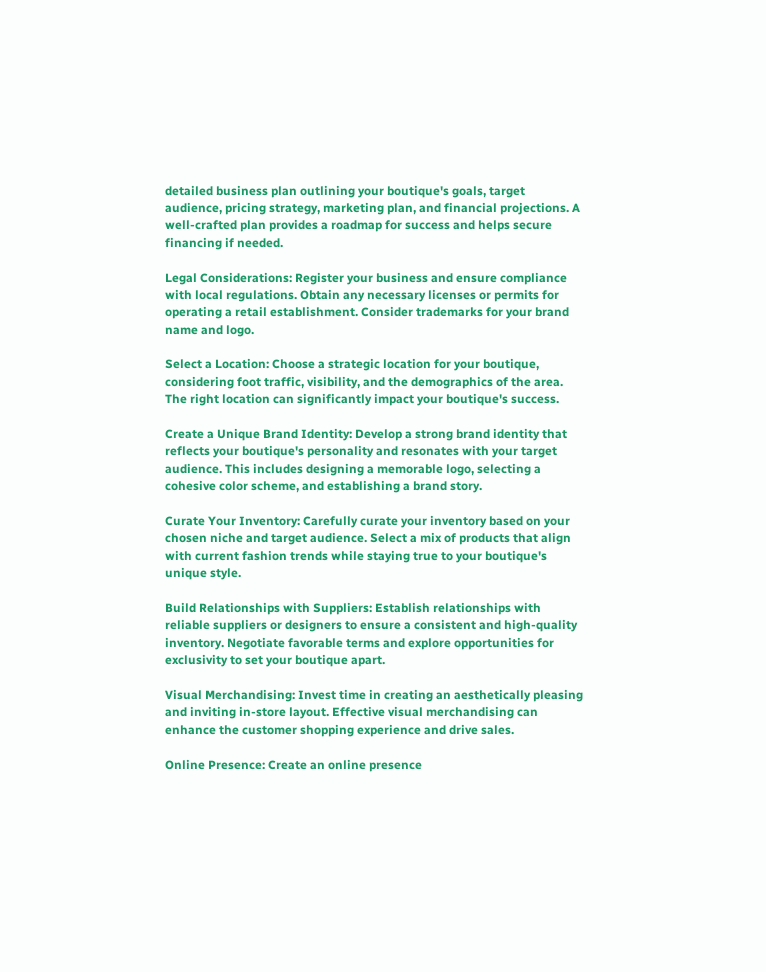detailed business plan outlining your boutique's goals, target audience, pricing strategy, marketing plan, and financial projections. A well-crafted plan provides a roadmap for success and helps secure financing if needed.

Legal Considerations: Register your business and ensure compliance with local regulations. Obtain any necessary licenses or permits for operating a retail establishment. Consider trademarks for your brand name and logo.

Select a Location: Choose a strategic location for your boutique, considering foot traffic, visibility, and the demographics of the area. The right location can significantly impact your boutique's success.

Create a Unique Brand Identity: Develop a strong brand identity that reflects your boutique's personality and resonates with your target audience. This includes designing a memorable logo, selecting a cohesive color scheme, and establishing a brand story.

Curate Your Inventory: Carefully curate your inventory based on your chosen niche and target audience. Select a mix of products that align with current fashion trends while staying true to your boutique's unique style.

Build Relationships with Suppliers: Establish relationships with reliable suppliers or designers to ensure a consistent and high-quality inventory. Negotiate favorable terms and explore opportunities for exclusivity to set your boutique apart.

Visual Merchandising: Invest time in creating an aesthetically pleasing and inviting in-store layout. Effective visual merchandising can enhance the customer shopping experience and drive sales.

Online Presence: Create an online presence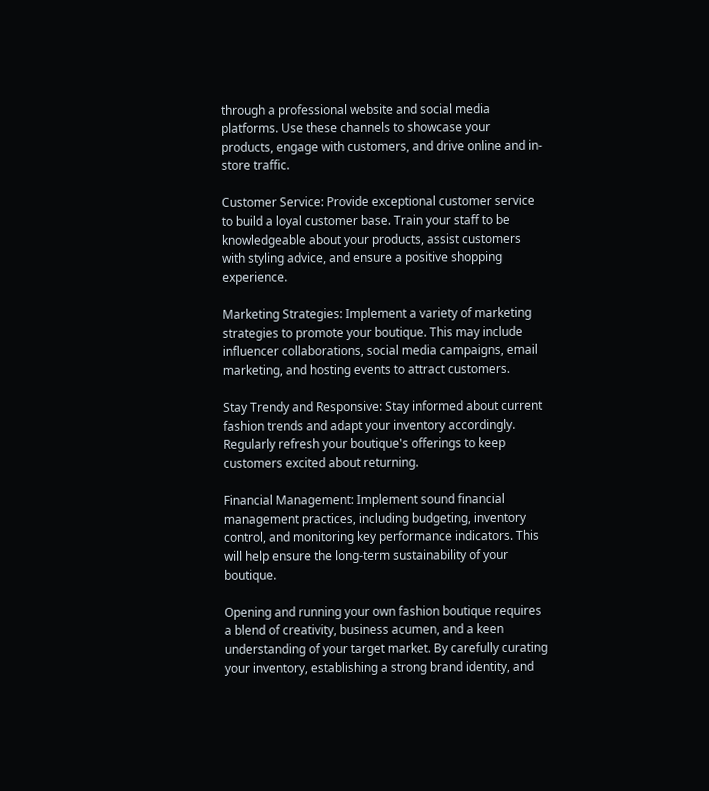through a professional website and social media platforms. Use these channels to showcase your products, engage with customers, and drive online and in-store traffic.

Customer Service: Provide exceptional customer service to build a loyal customer base. Train your staff to be knowledgeable about your products, assist customers with styling advice, and ensure a positive shopping experience.

Marketing Strategies: Implement a variety of marketing strategies to promote your boutique. This may include influencer collaborations, social media campaigns, email marketing, and hosting events to attract customers.

Stay Trendy and Responsive: Stay informed about current fashion trends and adapt your inventory accordingly. Regularly refresh your boutique's offerings to keep customers excited about returning.

Financial Management: Implement sound financial management practices, including budgeting, inventory control, and monitoring key performance indicators. This will help ensure the long-term sustainability of your boutique.

Opening and running your own fashion boutique requires a blend of creativity, business acumen, and a keen understanding of your target market. By carefully curating your inventory, establishing a strong brand identity, and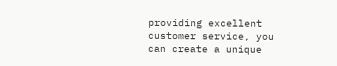providing excellent customer service, you can create a unique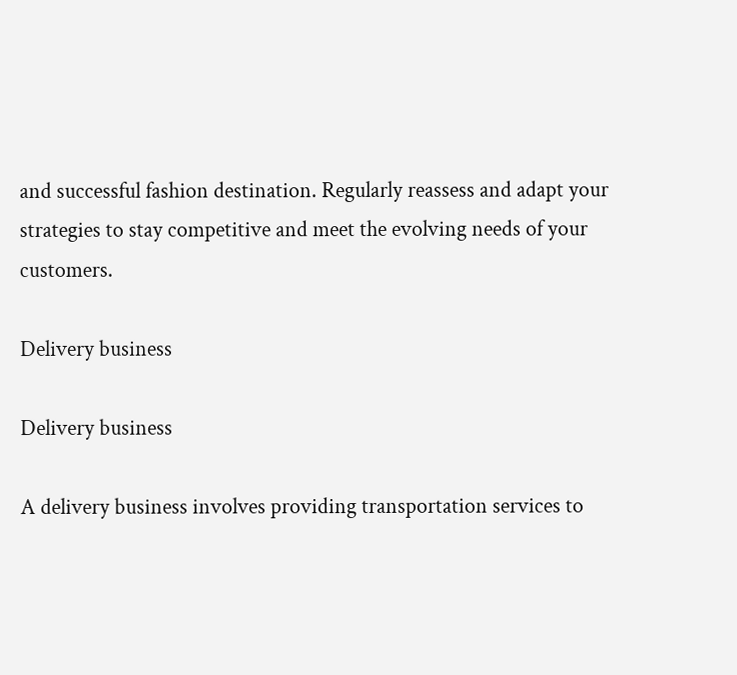and successful fashion destination. Regularly reassess and adapt your strategies to stay competitive and meet the evolving needs of your customers.

Delivery business

Delivery business

A delivery business involves providing transportation services to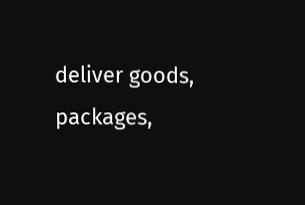deliver goods, packages,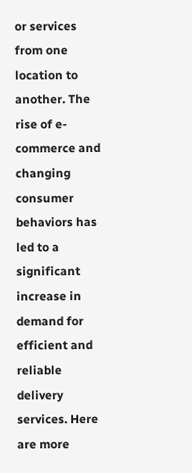or services from one location to another. The rise of e-commerce and changing consumer behaviors has led to a significant increase in demand for efficient and reliable delivery services. Here are more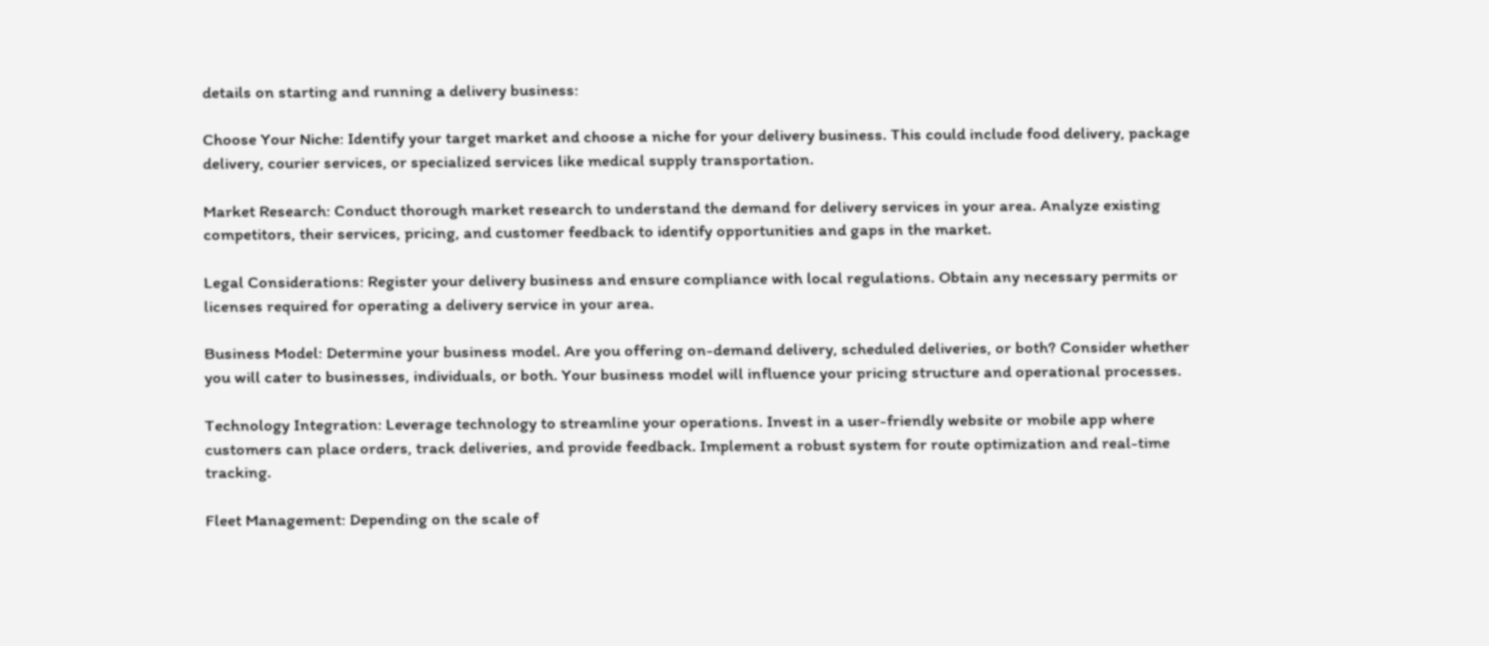details on starting and running a delivery business:

Choose Your Niche: Identify your target market and choose a niche for your delivery business. This could include food delivery, package delivery, courier services, or specialized services like medical supply transportation.

Market Research: Conduct thorough market research to understand the demand for delivery services in your area. Analyze existing competitors, their services, pricing, and customer feedback to identify opportunities and gaps in the market.

Legal Considerations: Register your delivery business and ensure compliance with local regulations. Obtain any necessary permits or licenses required for operating a delivery service in your area.

Business Model: Determine your business model. Are you offering on-demand delivery, scheduled deliveries, or both? Consider whether you will cater to businesses, individuals, or both. Your business model will influence your pricing structure and operational processes.

Technology Integration: Leverage technology to streamline your operations. Invest in a user-friendly website or mobile app where customers can place orders, track deliveries, and provide feedback. Implement a robust system for route optimization and real-time tracking.

Fleet Management: Depending on the scale of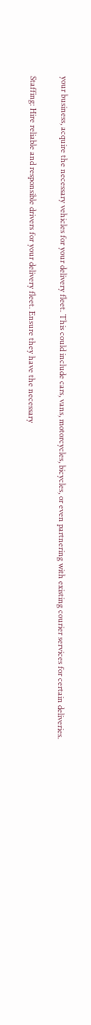your business, acquire the necessary vehicles for your delivery fleet. This could include cars, vans, motorcycles, bicycles, or even partnering with existing courier services for certain deliveries.

Staffing: Hire reliable and responsible drivers for your delivery fleet. Ensure they have the necessary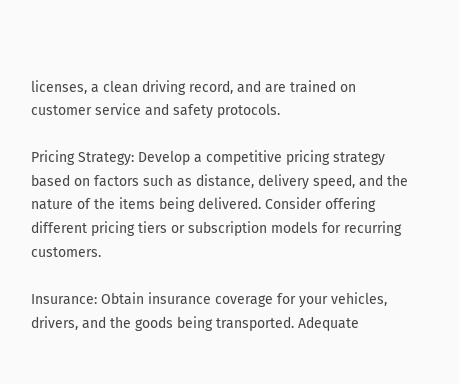licenses, a clean driving record, and are trained on customer service and safety protocols.

Pricing Strategy: Develop a competitive pricing strategy based on factors such as distance, delivery speed, and the nature of the items being delivered. Consider offering different pricing tiers or subscription models for recurring customers.

Insurance: Obtain insurance coverage for your vehicles, drivers, and the goods being transported. Adequate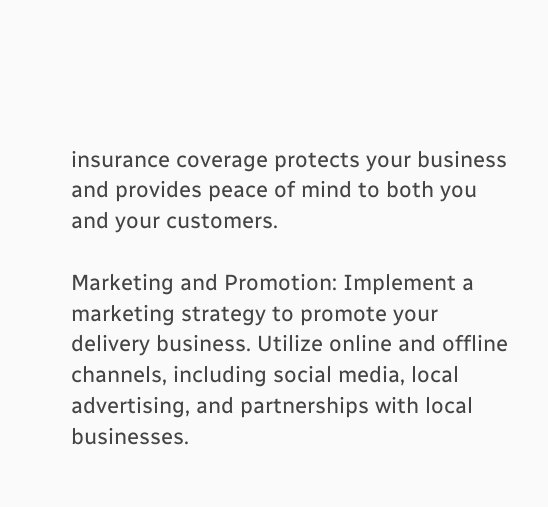insurance coverage protects your business and provides peace of mind to both you and your customers.

Marketing and Promotion: Implement a marketing strategy to promote your delivery business. Utilize online and offline channels, including social media, local advertising, and partnerships with local businesses.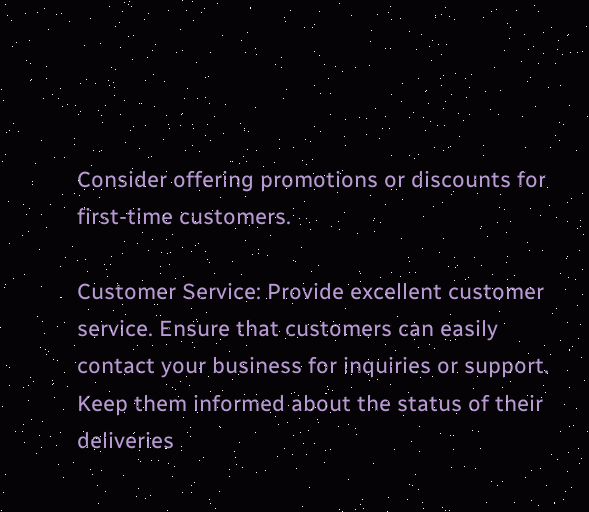Consider offering promotions or discounts for first-time customers.

Customer Service: Provide excellent customer service. Ensure that customers can easily contact your business for inquiries or support. Keep them informed about the status of their deliveries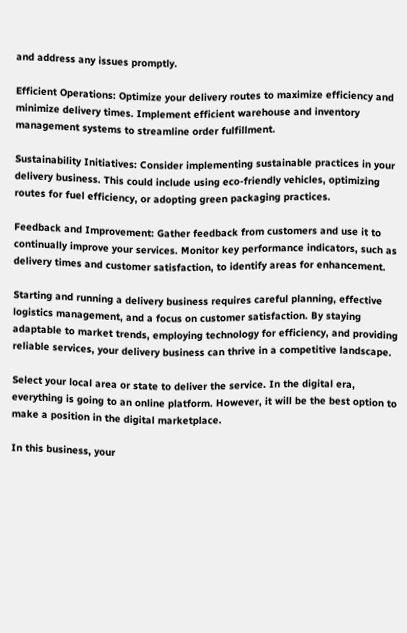and address any issues promptly.

Efficient Operations: Optimize your delivery routes to maximize efficiency and minimize delivery times. Implement efficient warehouse and inventory management systems to streamline order fulfillment.

Sustainability Initiatives: Consider implementing sustainable practices in your delivery business. This could include using eco-friendly vehicles, optimizing routes for fuel efficiency, or adopting green packaging practices.

Feedback and Improvement: Gather feedback from customers and use it to continually improve your services. Monitor key performance indicators, such as delivery times and customer satisfaction, to identify areas for enhancement.

Starting and running a delivery business requires careful planning, effective logistics management, and a focus on customer satisfaction. By staying adaptable to market trends, employing technology for efficiency, and providing reliable services, your delivery business can thrive in a competitive landscape.

Select your local area or state to deliver the service. In the digital era, everything is going to an online platform. However, it will be the best option to make a position in the digital marketplace.

In this business, your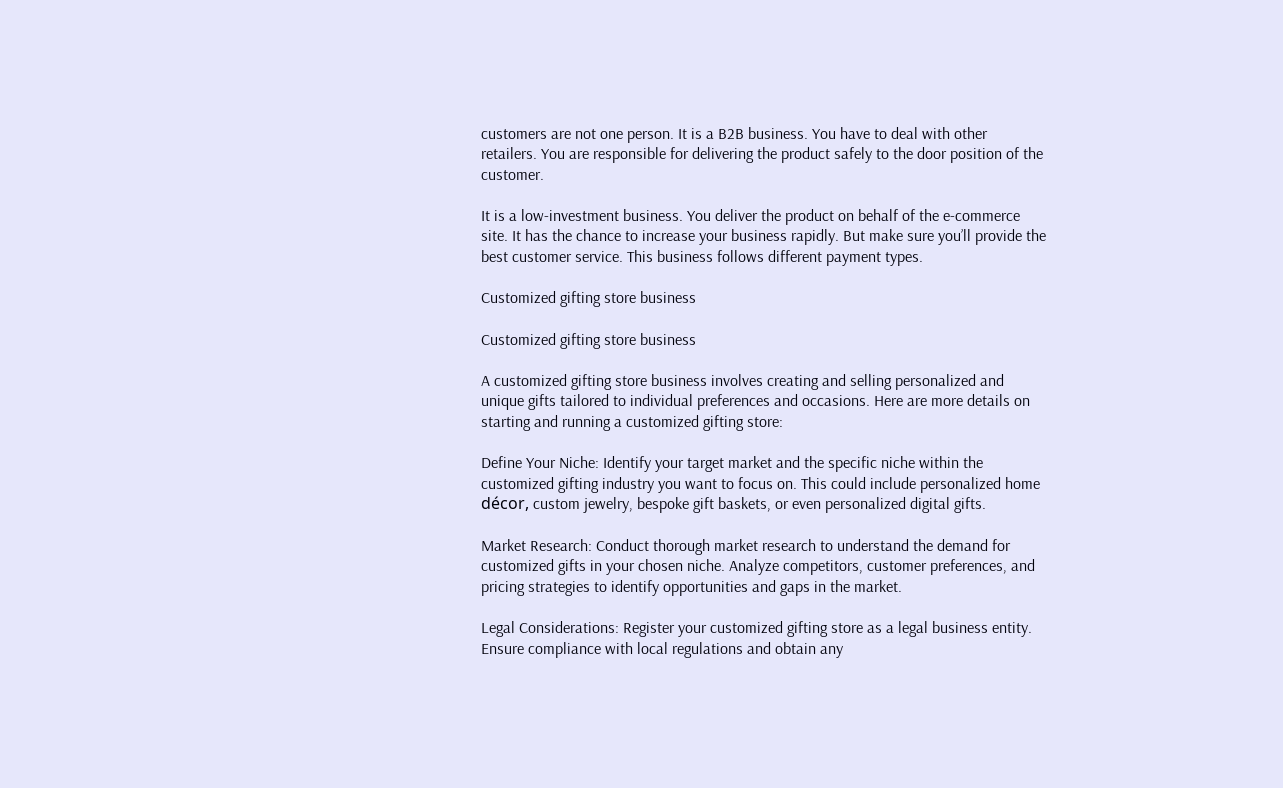customers are not one person. It is a B2B business. You have to deal with other retailers. You are responsible for delivering the product safely to the door position of the customer.

It is a low-investment business. You deliver the product on behalf of the e-commerce site. It has the chance to increase your business rapidly. But make sure you’ll provide the best customer service. This business follows different payment types.

Customized gifting store business

Customized gifting store business

A customized gifting store business involves creating and selling personalized and unique gifts tailored to individual preferences and occasions. Here are more details on starting and running a customized gifting store:

Define Your Niche: Identify your target market and the specific niche within the customized gifting industry you want to focus on. This could include personalized home décor, custom jewelry, bespoke gift baskets, or even personalized digital gifts.

Market Research: Conduct thorough market research to understand the demand for customized gifts in your chosen niche. Analyze competitors, customer preferences, and pricing strategies to identify opportunities and gaps in the market.

Legal Considerations: Register your customized gifting store as a legal business entity. Ensure compliance with local regulations and obtain any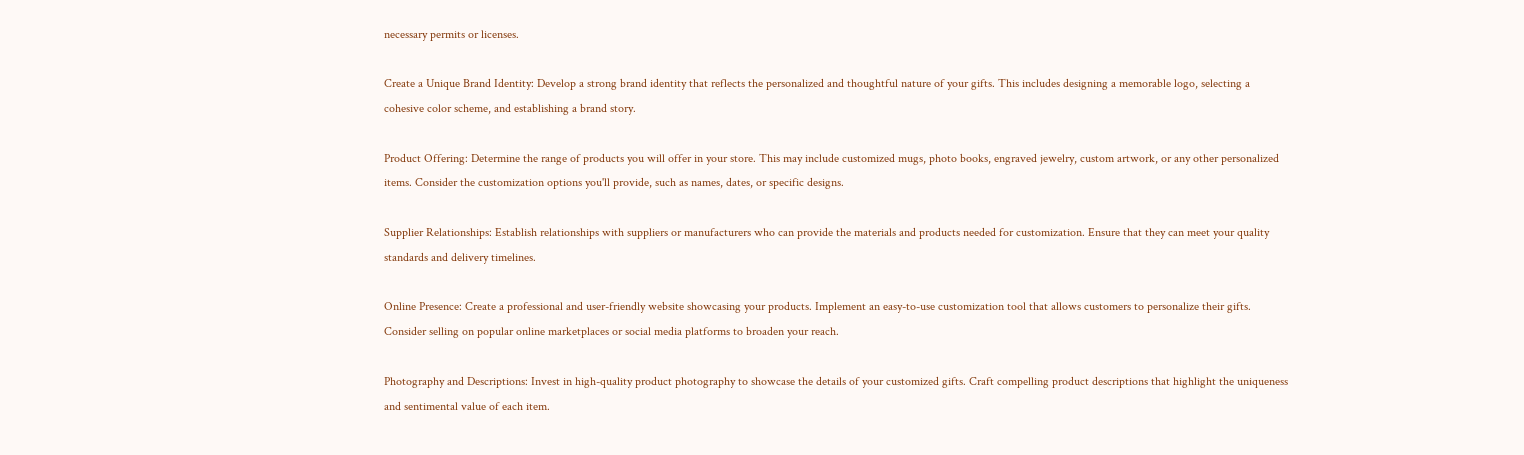necessary permits or licenses.

Create a Unique Brand Identity: Develop a strong brand identity that reflects the personalized and thoughtful nature of your gifts. This includes designing a memorable logo, selecting a cohesive color scheme, and establishing a brand story.

Product Offering: Determine the range of products you will offer in your store. This may include customized mugs, photo books, engraved jewelry, custom artwork, or any other personalized items. Consider the customization options you'll provide, such as names, dates, or specific designs.

Supplier Relationships: Establish relationships with suppliers or manufacturers who can provide the materials and products needed for customization. Ensure that they can meet your quality standards and delivery timelines.

Online Presence: Create a professional and user-friendly website showcasing your products. Implement an easy-to-use customization tool that allows customers to personalize their gifts. Consider selling on popular online marketplaces or social media platforms to broaden your reach.

Photography and Descriptions: Invest in high-quality product photography to showcase the details of your customized gifts. Craft compelling product descriptions that highlight the uniqueness and sentimental value of each item.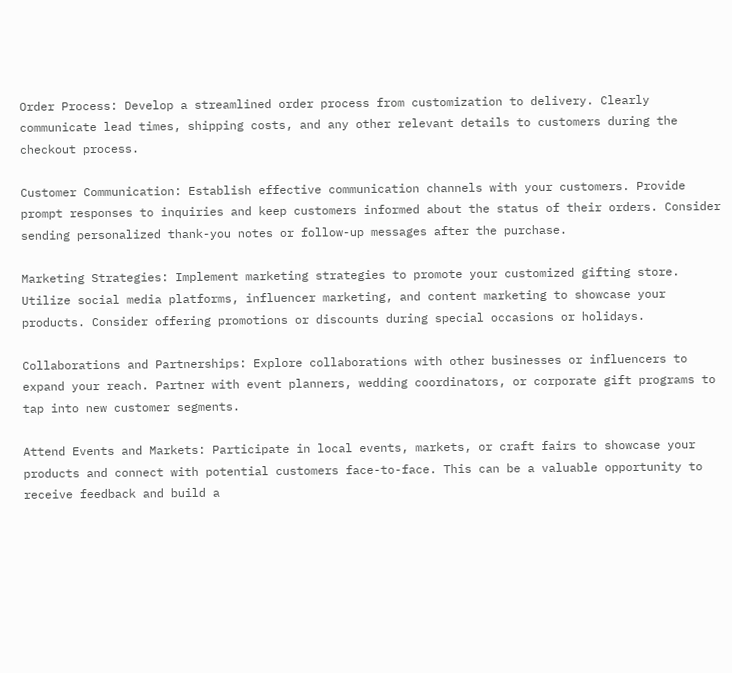Order Process: Develop a streamlined order process from customization to delivery. Clearly communicate lead times, shipping costs, and any other relevant details to customers during the checkout process.

Customer Communication: Establish effective communication channels with your customers. Provide prompt responses to inquiries and keep customers informed about the status of their orders. Consider sending personalized thank-you notes or follow-up messages after the purchase.

Marketing Strategies: Implement marketing strategies to promote your customized gifting store. Utilize social media platforms, influencer marketing, and content marketing to showcase your products. Consider offering promotions or discounts during special occasions or holidays.

Collaborations and Partnerships: Explore collaborations with other businesses or influencers to expand your reach. Partner with event planners, wedding coordinators, or corporate gift programs to tap into new customer segments.

Attend Events and Markets: Participate in local events, markets, or craft fairs to showcase your products and connect with potential customers face-to-face. This can be a valuable opportunity to receive feedback and build a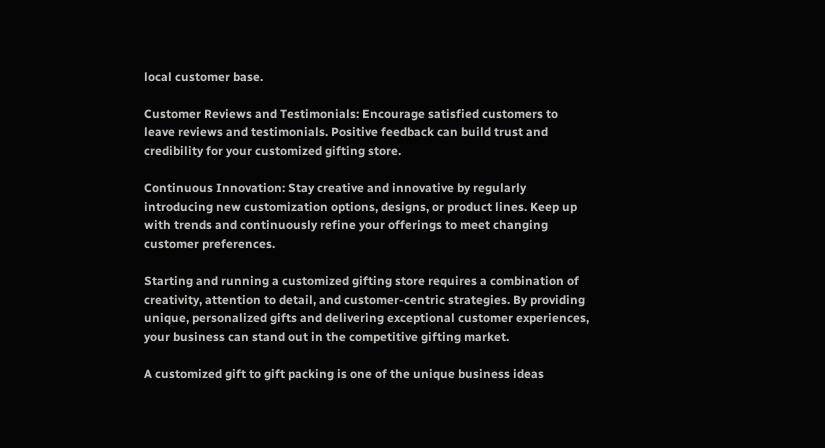local customer base.

Customer Reviews and Testimonials: Encourage satisfied customers to leave reviews and testimonials. Positive feedback can build trust and credibility for your customized gifting store.

Continuous Innovation: Stay creative and innovative by regularly introducing new customization options, designs, or product lines. Keep up with trends and continuously refine your offerings to meet changing customer preferences.

Starting and running a customized gifting store requires a combination of creativity, attention to detail, and customer-centric strategies. By providing unique, personalized gifts and delivering exceptional customer experiences, your business can stand out in the competitive gifting market.

A customized gift to gift packing is one of the unique business ideas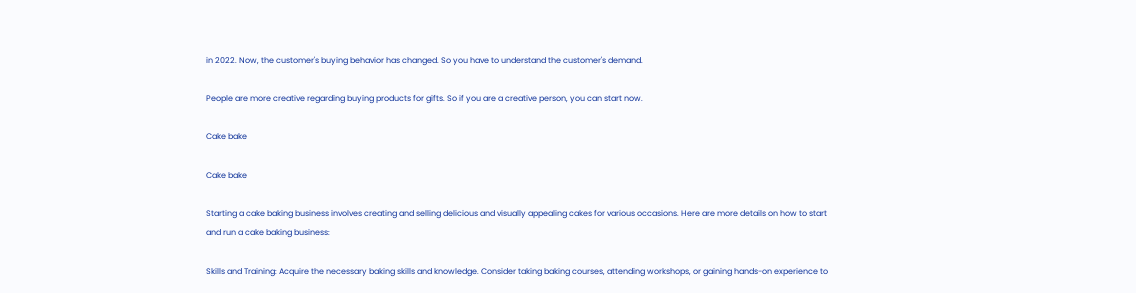in 2022. Now, the customer's buying behavior has changed. So you have to understand the customer's demand.

People are more creative regarding buying products for gifts. So if you are a creative person, you can start now.

Cake bake

Cake bake

Starting a cake baking business involves creating and selling delicious and visually appealing cakes for various occasions. Here are more details on how to start and run a cake baking business:

Skills and Training: Acquire the necessary baking skills and knowledge. Consider taking baking courses, attending workshops, or gaining hands-on experience to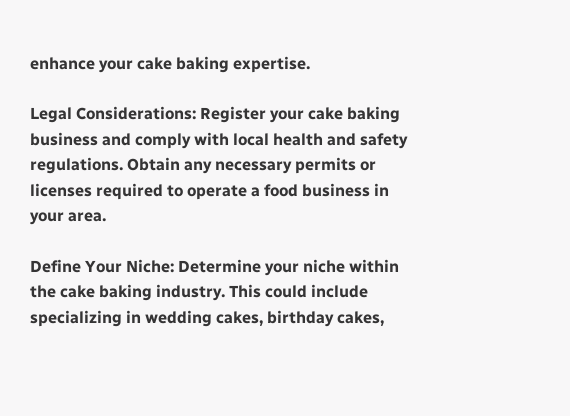enhance your cake baking expertise.

Legal Considerations: Register your cake baking business and comply with local health and safety regulations. Obtain any necessary permits or licenses required to operate a food business in your area.

Define Your Niche: Determine your niche within the cake baking industry. This could include specializing in wedding cakes, birthday cakes,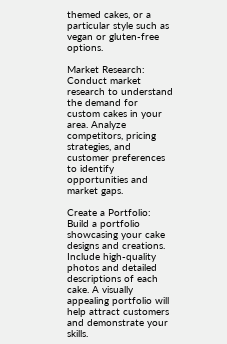themed cakes, or a particular style such as vegan or gluten-free options.

Market Research: Conduct market research to understand the demand for custom cakes in your area. Analyze competitors, pricing strategies, and customer preferences to identify opportunities and market gaps.

Create a Portfolio: Build a portfolio showcasing your cake designs and creations. Include high-quality photos and detailed descriptions of each cake. A visually appealing portfolio will help attract customers and demonstrate your skills.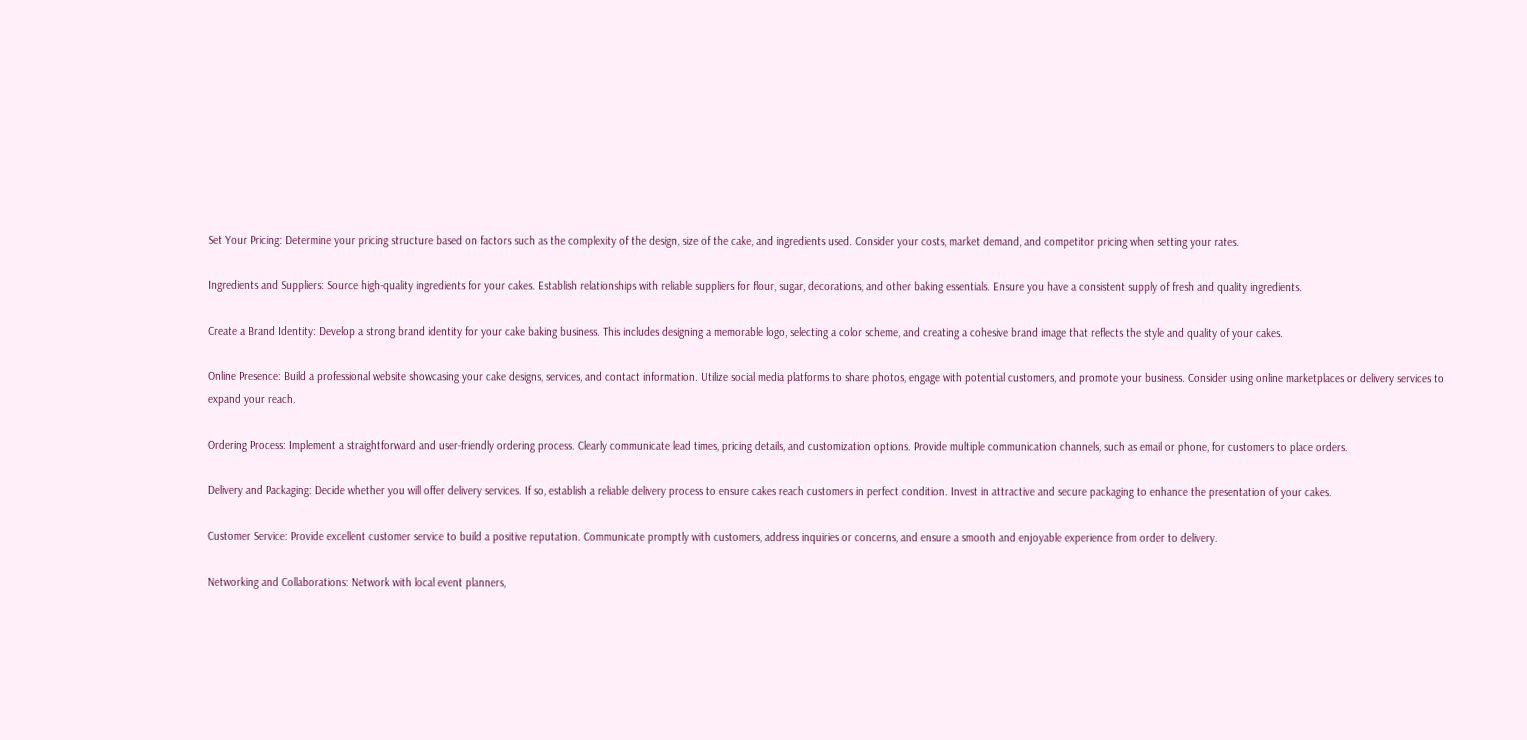Set Your Pricing: Determine your pricing structure based on factors such as the complexity of the design, size of the cake, and ingredients used. Consider your costs, market demand, and competitor pricing when setting your rates.

Ingredients and Suppliers: Source high-quality ingredients for your cakes. Establish relationships with reliable suppliers for flour, sugar, decorations, and other baking essentials. Ensure you have a consistent supply of fresh and quality ingredients.

Create a Brand Identity: Develop a strong brand identity for your cake baking business. This includes designing a memorable logo, selecting a color scheme, and creating a cohesive brand image that reflects the style and quality of your cakes.

Online Presence: Build a professional website showcasing your cake designs, services, and contact information. Utilize social media platforms to share photos, engage with potential customers, and promote your business. Consider using online marketplaces or delivery services to expand your reach.

Ordering Process: Implement a straightforward and user-friendly ordering process. Clearly communicate lead times, pricing details, and customization options. Provide multiple communication channels, such as email or phone, for customers to place orders.

Delivery and Packaging: Decide whether you will offer delivery services. If so, establish a reliable delivery process to ensure cakes reach customers in perfect condition. Invest in attractive and secure packaging to enhance the presentation of your cakes.

Customer Service: Provide excellent customer service to build a positive reputation. Communicate promptly with customers, address inquiries or concerns, and ensure a smooth and enjoyable experience from order to delivery.

Networking and Collaborations: Network with local event planners,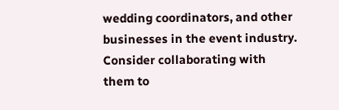wedding coordinators, and other businesses in the event industry. Consider collaborating with them to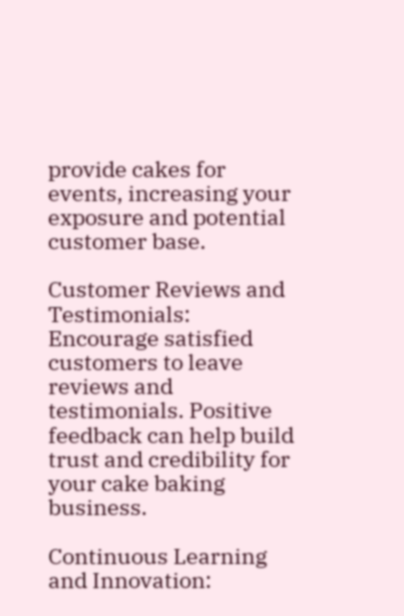provide cakes for events, increasing your exposure and potential customer base.

Customer Reviews and Testimonials: Encourage satisfied customers to leave reviews and testimonials. Positive feedback can help build trust and credibility for your cake baking business.

Continuous Learning and Innovation: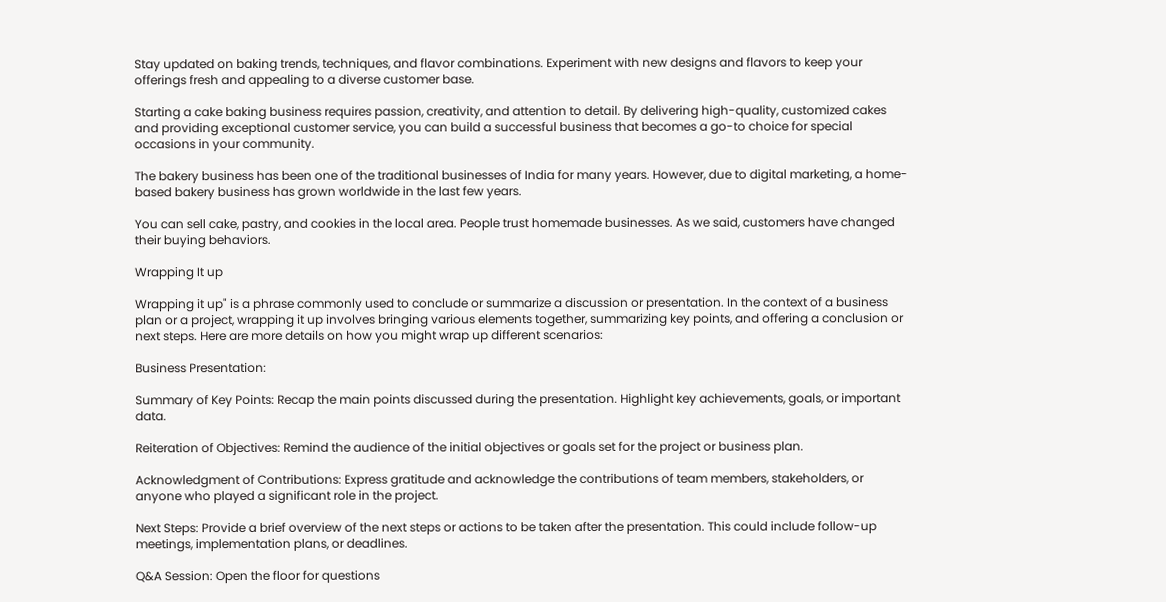Stay updated on baking trends, techniques, and flavor combinations. Experiment with new designs and flavors to keep your offerings fresh and appealing to a diverse customer base.

Starting a cake baking business requires passion, creativity, and attention to detail. By delivering high-quality, customized cakes and providing exceptional customer service, you can build a successful business that becomes a go-to choice for special occasions in your community.

The bakery business has been one of the traditional businesses of India for many years. However, due to digital marketing, a home-based bakery business has grown worldwide in the last few years.

You can sell cake, pastry, and cookies in the local area. People trust homemade businesses. As we said, customers have changed their buying behaviors.

Wrapping It up

Wrapping it up" is a phrase commonly used to conclude or summarize a discussion or presentation. In the context of a business plan or a project, wrapping it up involves bringing various elements together, summarizing key points, and offering a conclusion or next steps. Here are more details on how you might wrap up different scenarios:

Business Presentation:

Summary of Key Points: Recap the main points discussed during the presentation. Highlight key achievements, goals, or important data.

Reiteration of Objectives: Remind the audience of the initial objectives or goals set for the project or business plan.

Acknowledgment of Contributions: Express gratitude and acknowledge the contributions of team members, stakeholders, or anyone who played a significant role in the project.

Next Steps: Provide a brief overview of the next steps or actions to be taken after the presentation. This could include follow-up meetings, implementation plans, or deadlines.

Q&A Session: Open the floor for questions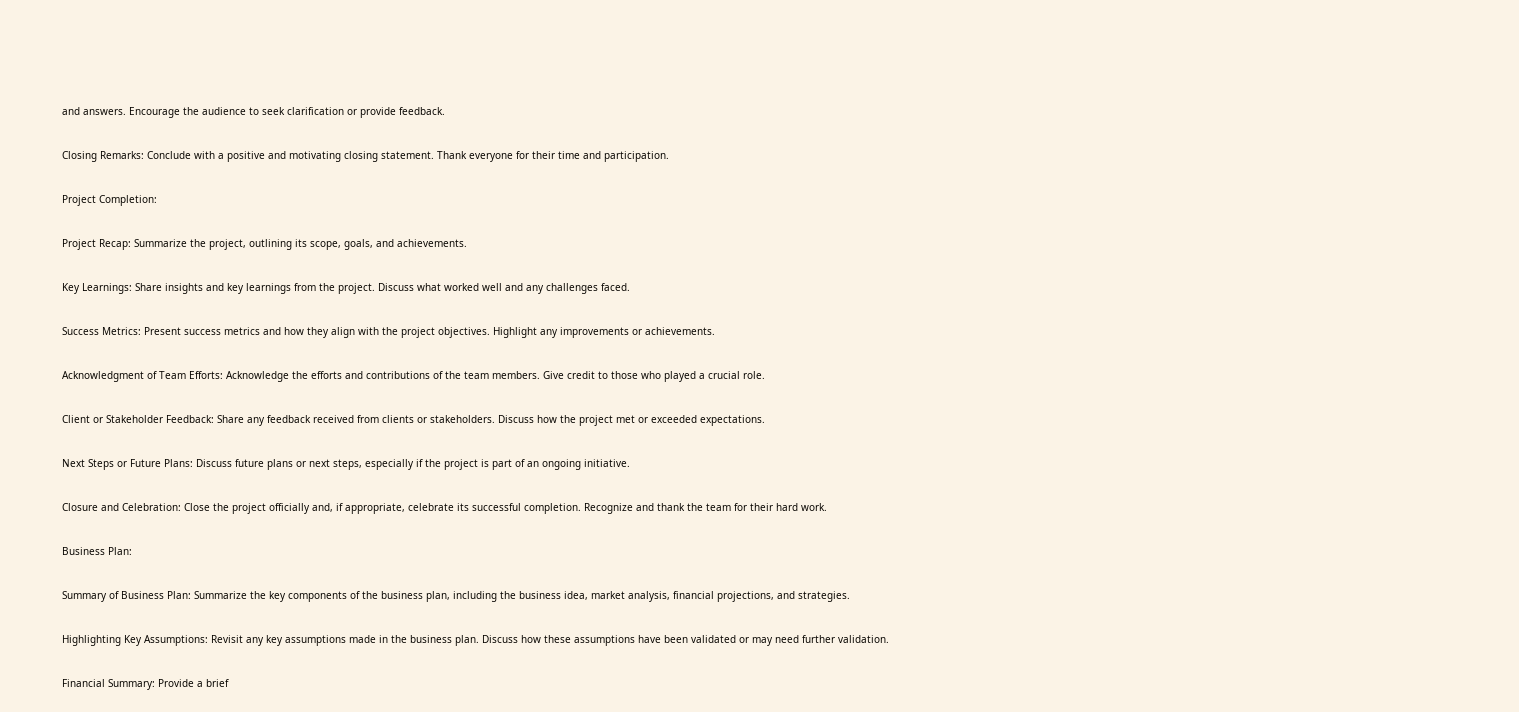and answers. Encourage the audience to seek clarification or provide feedback.

Closing Remarks: Conclude with a positive and motivating closing statement. Thank everyone for their time and participation.

Project Completion:

Project Recap: Summarize the project, outlining its scope, goals, and achievements.

Key Learnings: Share insights and key learnings from the project. Discuss what worked well and any challenges faced.

Success Metrics: Present success metrics and how they align with the project objectives. Highlight any improvements or achievements.

Acknowledgment of Team Efforts: Acknowledge the efforts and contributions of the team members. Give credit to those who played a crucial role.

Client or Stakeholder Feedback: Share any feedback received from clients or stakeholders. Discuss how the project met or exceeded expectations.

Next Steps or Future Plans: Discuss future plans or next steps, especially if the project is part of an ongoing initiative.

Closure and Celebration: Close the project officially and, if appropriate, celebrate its successful completion. Recognize and thank the team for their hard work.

Business Plan:

Summary of Business Plan: Summarize the key components of the business plan, including the business idea, market analysis, financial projections, and strategies.

Highlighting Key Assumptions: Revisit any key assumptions made in the business plan. Discuss how these assumptions have been validated or may need further validation.

Financial Summary: Provide a brief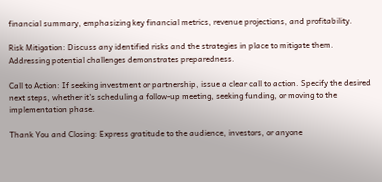financial summary, emphasizing key financial metrics, revenue projections, and profitability.

Risk Mitigation: Discuss any identified risks and the strategies in place to mitigate them. Addressing potential challenges demonstrates preparedness.

Call to Action: If seeking investment or partnership, issue a clear call to action. Specify the desired next steps, whether it's scheduling a follow-up meeting, seeking funding, or moving to the implementation phase.

Thank You and Closing: Express gratitude to the audience, investors, or anyone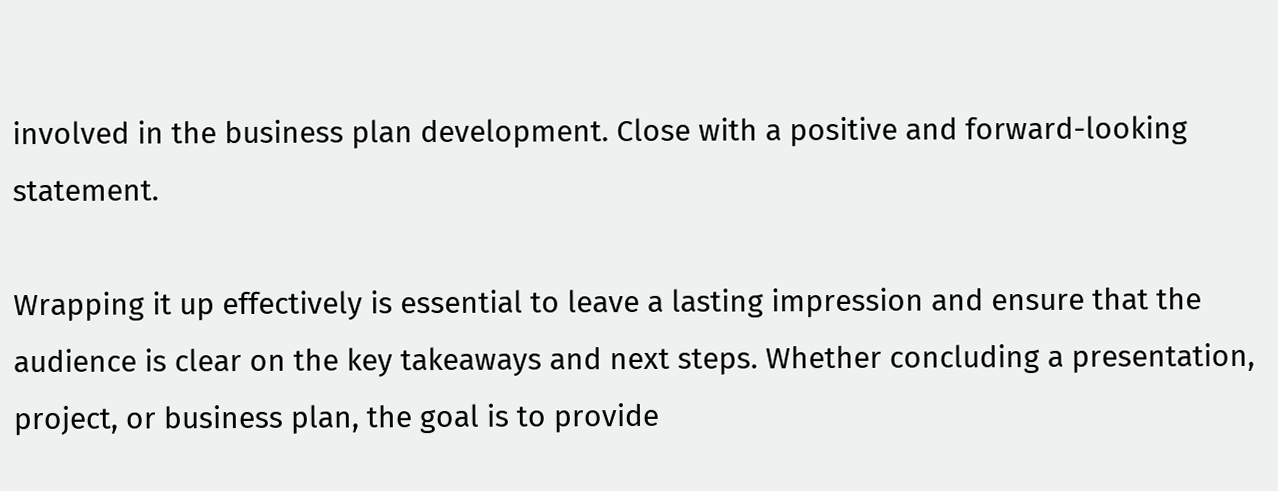involved in the business plan development. Close with a positive and forward-looking statement.

Wrapping it up effectively is essential to leave a lasting impression and ensure that the audience is clear on the key takeaways and next steps. Whether concluding a presentation, project, or business plan, the goal is to provide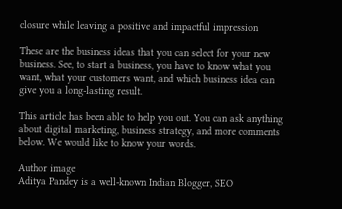closure while leaving a positive and impactful impression

These are the business ideas that you can select for your new business. See, to start a business, you have to know what you want, what your customers want, and which business idea can give you a long-lasting result.

This article has been able to help you out. You can ask anything about digital marketing, business strategy, and more comments below. We would like to know your words.

Author image
Aditya Pandey is a well-known Indian Blogger, SEO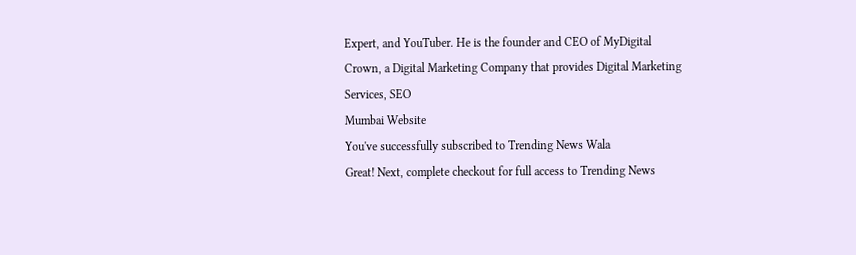Expert, and YouTuber. He is the founder and CEO of MyDigital Crown, a Digital Marketing Company that provides Digital Marketing Services, SEO
Mumbai Website
You've successfully subscribed to Trending News Wala
Great! Next, complete checkout for full access to Trending News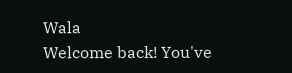Wala
Welcome back! You've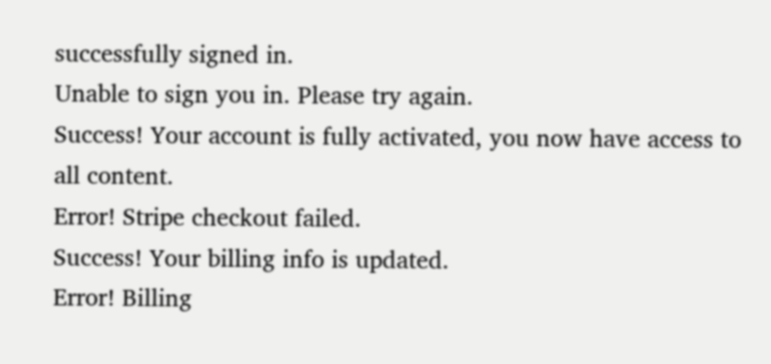successfully signed in.
Unable to sign you in. Please try again.
Success! Your account is fully activated, you now have access to all content.
Error! Stripe checkout failed.
Success! Your billing info is updated.
Error! Billing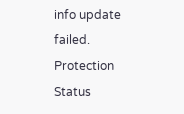info update failed. Protection Status